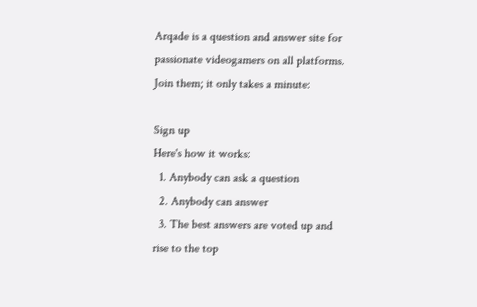Arqade is a question and answer site for passionate videogamers on all platforms. Join them; it only takes a minute:

Sign up
Here's how it works:
  1. Anybody can ask a question
  2. Anybody can answer
  3. The best answers are voted up and rise to the top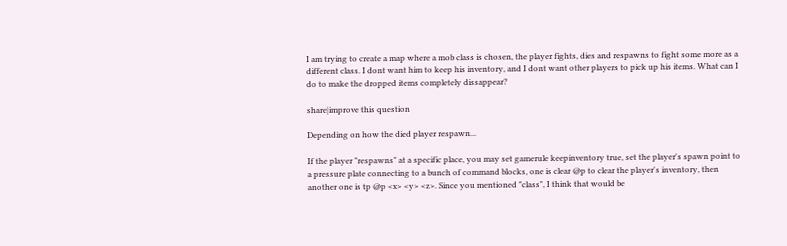I am trying to create a map where a mob class is chosen, the player fights, dies and respawns to fight some more as a different class. I dont want him to keep his inventory, and I dont want other players to pick up his items. What can I do to make the dropped items completely dissappear?

share|improve this question

Depending on how the died player respawn...

If the player "respawns" at a specific place, you may set gamerule keepinventory true, set the player's spawn point to a pressure plate connecting to a bunch of command blocks, one is clear @p to clear the player's inventory, then another one is tp @p <x> <y> <z>. Since you mentioned "class", I think that would be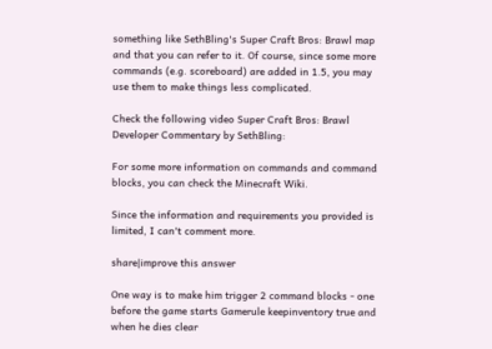something like SethBling's Super Craft Bros: Brawl map and that you can refer to it. Of course, since some more commands (e.g. scoreboard) are added in 1.5, you may use them to make things less complicated.

Check the following video Super Craft Bros: Brawl Developer Commentary by SethBling:

For some more information on commands and command blocks, you can check the Minecraft Wiki.

Since the information and requirements you provided is limited, I can't comment more.

share|improve this answer

One way is to make him trigger 2 command blocks - one before the game starts Gamerule keepinventory true and when he dies clear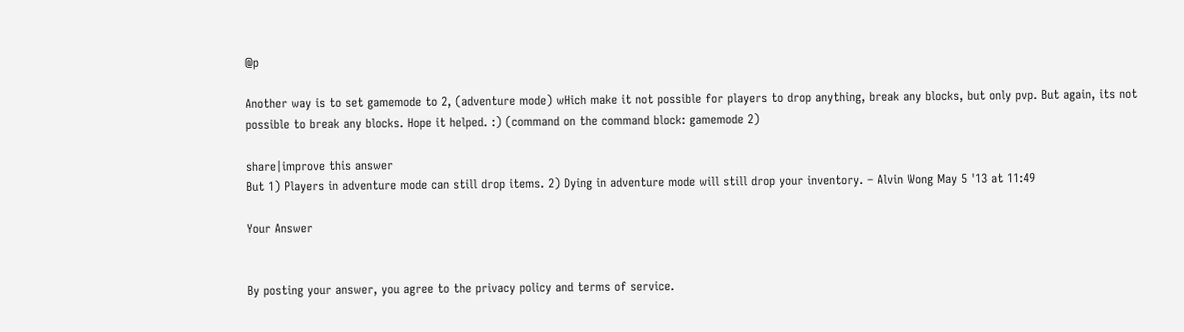@p

Another way is to set gamemode to 2, (adventure mode) wHich make it not possible for players to drop anything, break any blocks, but only pvp. But again, its not possible to break any blocks. Hope it helped. :) (command on the command block: gamemode 2)

share|improve this answer
But 1) Players in adventure mode can still drop items. 2) Dying in adventure mode will still drop your inventory. – Alvin Wong May 5 '13 at 11:49

Your Answer


By posting your answer, you agree to the privacy policy and terms of service.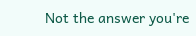Not the answer you're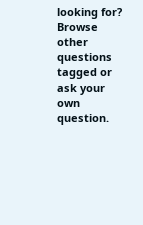looking for? Browse other questions tagged or ask your own question.